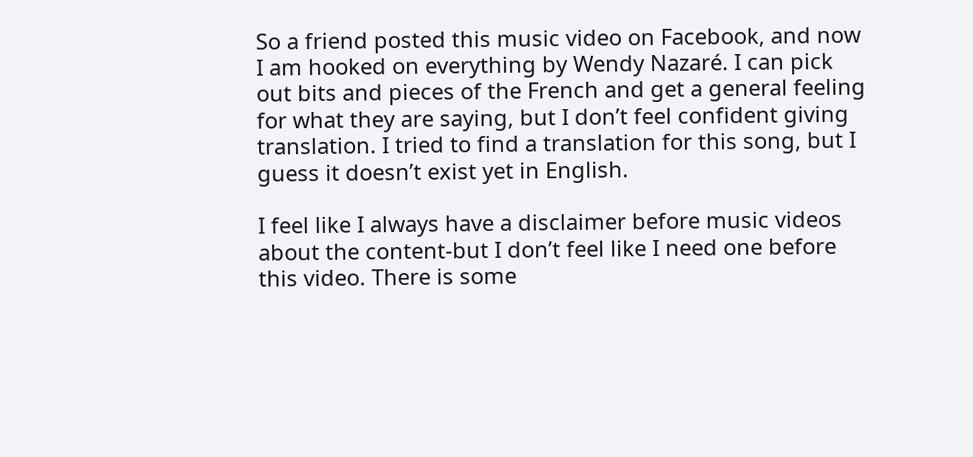So a friend posted this music video on Facebook, and now I am hooked on everything by Wendy Nazaré. I can pick out bits and pieces of the French and get a general feeling for what they are saying, but I don’t feel confident giving translation. I tried to find a translation for this song, but I guess it doesn’t exist yet in English.

I feel like I always have a disclaimer before music videos about the content-but I don’t feel like I need one before this video. There is some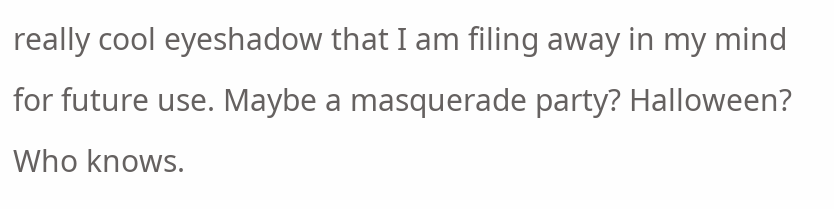really cool eyeshadow that I am filing away in my mind for future use. Maybe a masquerade party? Halloween? Who knows.